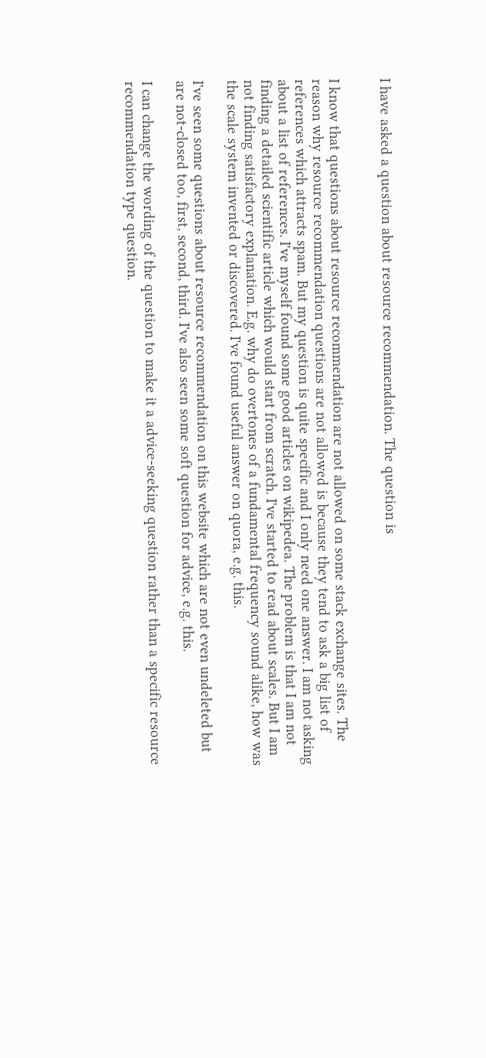I have asked a question about resource recommendation. The question is


I know that questions about resource recommendation are not allowed on some stack exchange sites. The reason why resource recommendation questions are not allowed is because they tend to ask a big list of references which attracts spam. But my question is quite specific and I only need one answer. I am not asking about a list of references. I've myself found some good articles on wikipedea. The problem is that I am not finding a detailed scientific article which would start from scratch. I've started to read about scales. But I am not finding satisfactory explanation. E.g. why do overtones of a fundamental frequency sound alike, how was the scale system invented or discovered. I've found useful answer on quora, e.g. this.

I've seen some questions about resource recommendation on this website which are not even undeleted but are not-closed too, first, second, third. I've also seen some soft question for advice, e.g. this.

I can change the wording of the question to make it a advice-seeking question rather than a specific resource recommendation type question.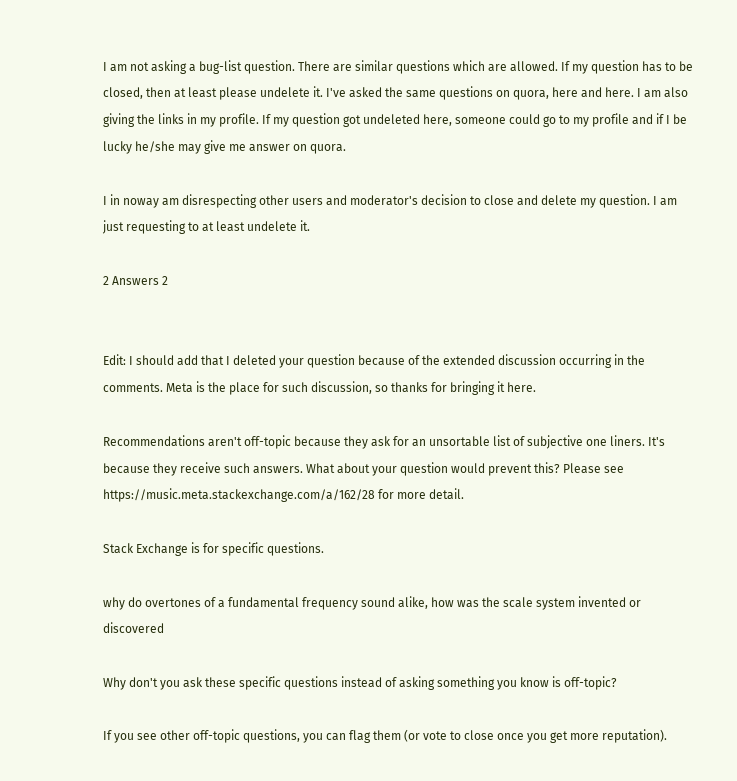I am not asking a bug-list question. There are similar questions which are allowed. If my question has to be closed, then at least please undelete it. I've asked the same questions on quora, here and here. I am also giving the links in my profile. If my question got undeleted here, someone could go to my profile and if I be lucky he/she may give me answer on quora.

I in noway am disrespecting other users and moderator's decision to close and delete my question. I am just requesting to at least undelete it.

2 Answers 2


Edit: I should add that I deleted your question because of the extended discussion occurring in the comments. Meta is the place for such discussion, so thanks for bringing it here.

Recommendations aren't off-topic because they ask for an unsortable list of subjective one liners. It's because they receive such answers. What about your question would prevent this? Please see https://music.meta.stackexchange.com/a/162/28 for more detail.

Stack Exchange is for specific questions.

why do overtones of a fundamental frequency sound alike, how was the scale system invented or discovered

Why don't you ask these specific questions instead of asking something you know is off-topic?

If you see other off-topic questions, you can flag them (or vote to close once you get more reputation).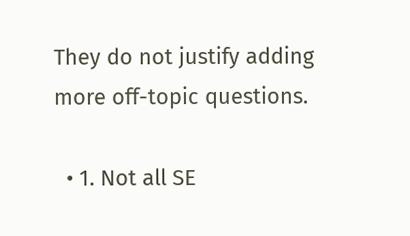They do not justify adding more off-topic questions.

  • 1. Not all SE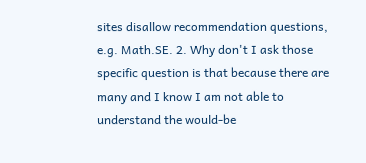sites disallow recommendation questions, e.g. Math.SE. 2. Why don't I ask those specific question is that because there are many and I know I am not able to understand the would-be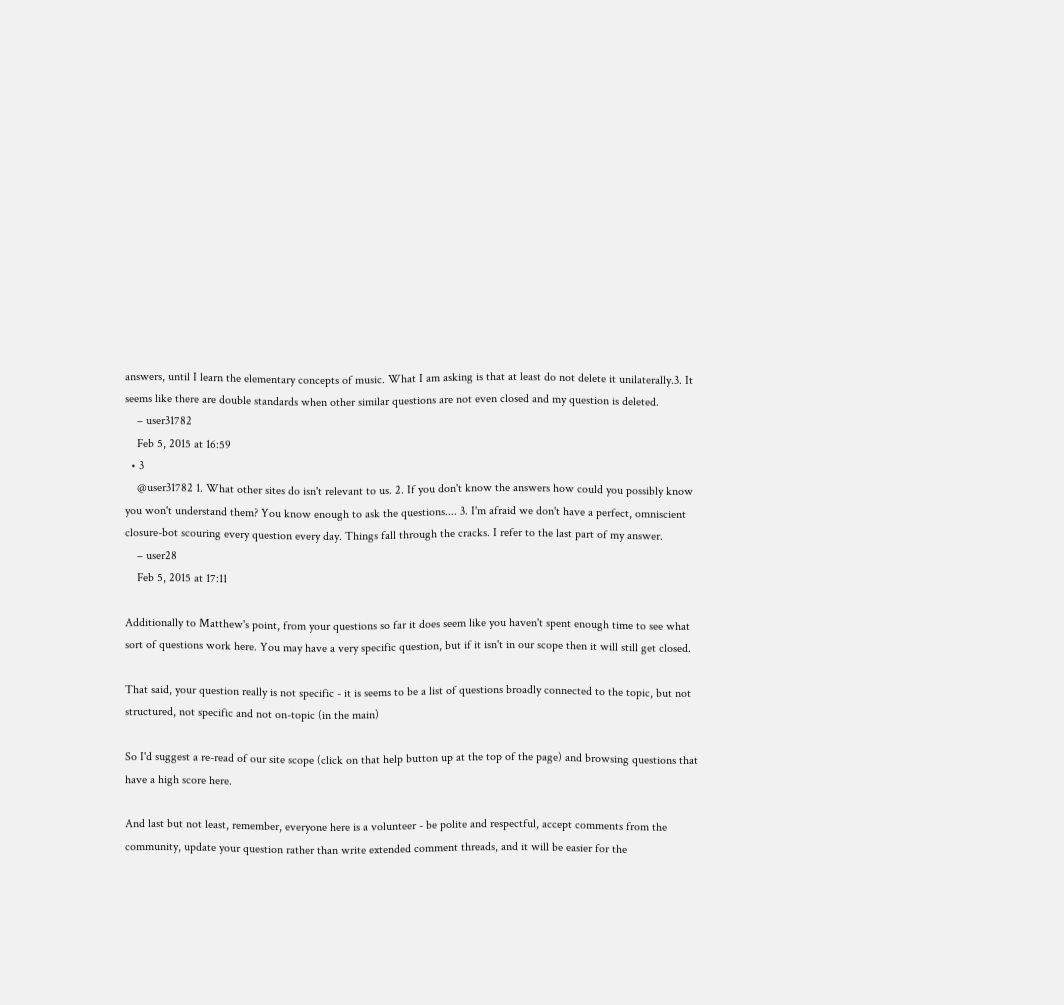answers, until I learn the elementary concepts of music. What I am asking is that at least do not delete it unilaterally.3. It seems like there are double standards when other similar questions are not even closed and my question is deleted.
    – user31782
    Feb 5, 2015 at 16:59
  • 3
    @user31782 1. What other sites do isn't relevant to us. 2. If you don't know the answers how could you possibly know you won't understand them? You know enough to ask the questions.... 3. I'm afraid we don't have a perfect, omniscient closure-bot scouring every question every day. Things fall through the cracks. I refer to the last part of my answer.
    – user28
    Feb 5, 2015 at 17:11

Additionally to Matthew's point, from your questions so far it does seem like you haven't spent enough time to see what sort of questions work here. You may have a very specific question, but if it isn't in our scope then it will still get closed.

That said, your question really is not specific - it is seems to be a list of questions broadly connected to the topic, but not structured, not specific and not on-topic (in the main)

So I'd suggest a re-read of our site scope (click on that help button up at the top of the page) and browsing questions that have a high score here.

And last but not least, remember, everyone here is a volunteer - be polite and respectful, accept comments from the community, update your question rather than write extended comment threads, and it will be easier for the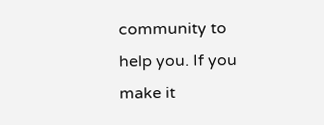community to help you. If you make it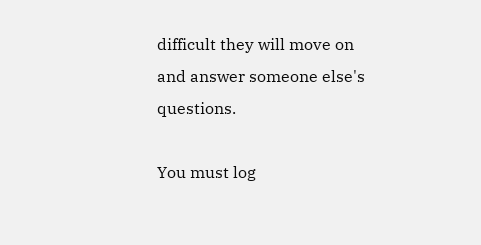difficult they will move on and answer someone else's questions.

You must log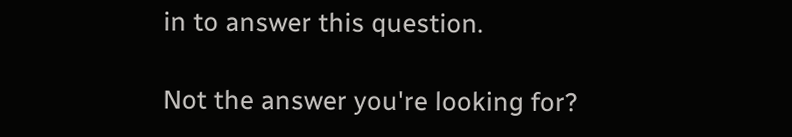in to answer this question.

Not the answer you're looking for?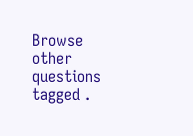Browse other questions tagged .